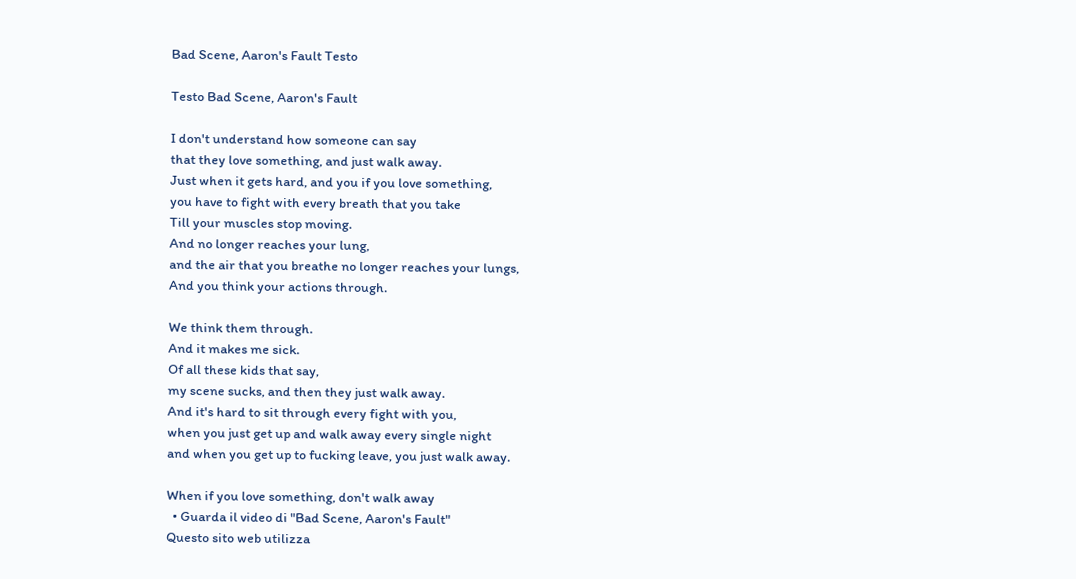Bad Scene, Aaron's Fault Testo

Testo Bad Scene, Aaron's Fault

I don't understand how someone can say
that they love something, and just walk away.
Just when it gets hard, and you if you love something,
you have to fight with every breath that you take
Till your muscles stop moving.
And no longer reaches your lung,
and the air that you breathe no longer reaches your lungs,
And you think your actions through.

We think them through.
And it makes me sick.
Of all these kids that say,
my scene sucks, and then they just walk away.
And it's hard to sit through every fight with you,
when you just get up and walk away every single night
and when you get up to fucking leave, you just walk away.

When if you love something, don't walk away
  • Guarda il video di "Bad Scene, Aaron's Fault"
Questo sito web utilizza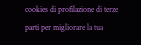cookies di profilazione di terze parti per migliorare la tua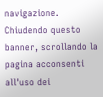navigazione. Chiudendo questo banner, scrollando la pagina acconsenti all'uso dei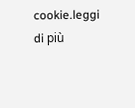cookie.leggi di più